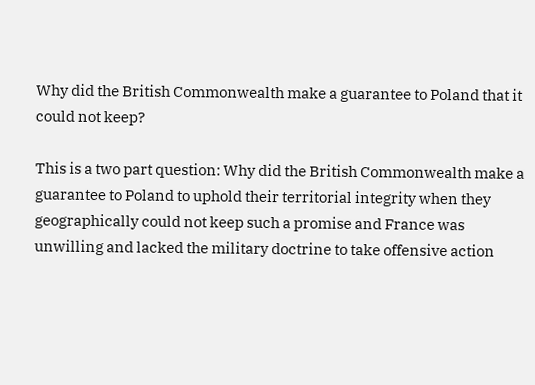Why did the British Commonwealth make a guarantee to Poland that it could not keep?

This is a two part question: Why did the British Commonwealth make a guarantee to Poland to uphold their territorial integrity when they geographically could not keep such a promise and France was unwilling and lacked the military doctrine to take offensive action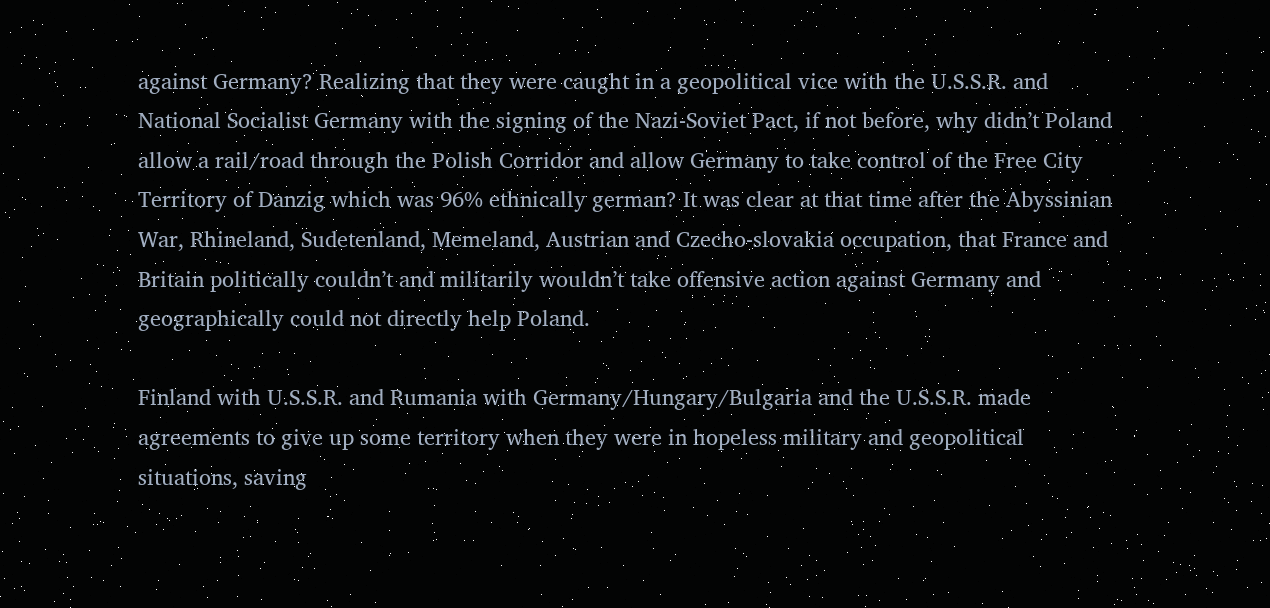against Germany? Realizing that they were caught in a geopolitical vice with the U.S.S.R. and National Socialist Germany with the signing of the Nazi-Soviet Pact, if not before, why didn’t Poland allow a rail/road through the Polish Corridor and allow Germany to take control of the Free City Territory of Danzig which was 96% ethnically german? It was clear at that time after the Abyssinian War, Rhineland, Sudetenland, Memeland, Austrian and Czecho-slovakia occupation, that France and Britain politically couldn’t and militarily wouldn’t take offensive action against Germany and geographically could not directly help Poland.

Finland with U.S.S.R. and Rumania with Germany/Hungary/Bulgaria and the U.S.S.R. made agreements to give up some territory when they were in hopeless military and geopolitical situations, saving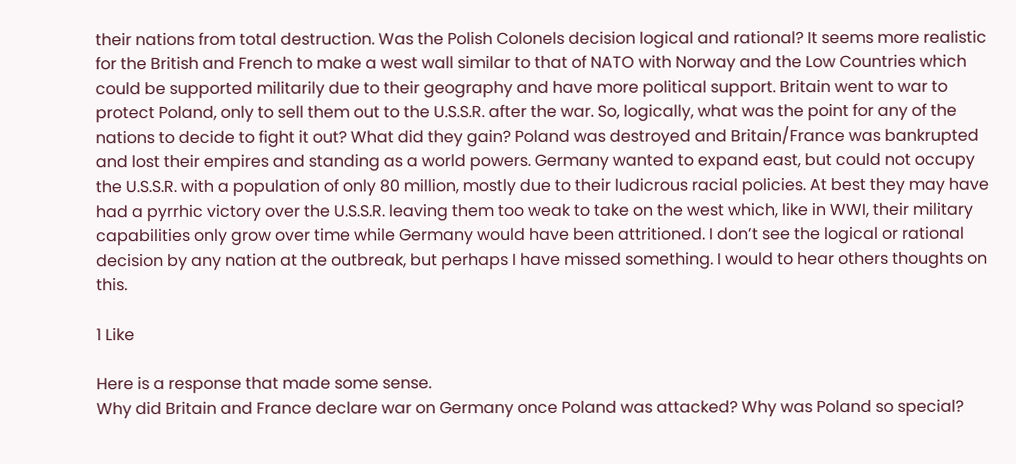their nations from total destruction. Was the Polish Colonels decision logical and rational? It seems more realistic for the British and French to make a west wall similar to that of NATO with Norway and the Low Countries which could be supported militarily due to their geography and have more political support. Britain went to war to protect Poland, only to sell them out to the U.S.S.R. after the war. So, logically, what was the point for any of the nations to decide to fight it out? What did they gain? Poland was destroyed and Britain/France was bankrupted and lost their empires and standing as a world powers. Germany wanted to expand east, but could not occupy the U.S.S.R. with a population of only 80 million, mostly due to their ludicrous racial policies. At best they may have had a pyrrhic victory over the U.S.S.R. leaving them too weak to take on the west which, like in WWI, their military capabilities only grow over time while Germany would have been attritioned. I don’t see the logical or rational decision by any nation at the outbreak, but perhaps I have missed something. I would to hear others thoughts on this.

1 Like

Here is a response that made some sense.
Why did Britain and France declare war on Germany once Poland was attacked? Why was Poland so special?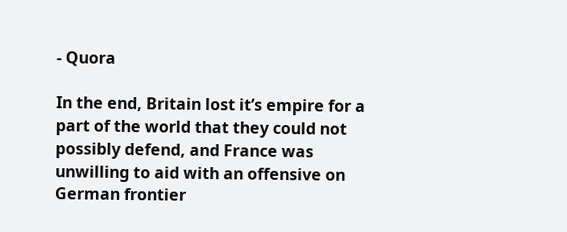- Quora

In the end, Britain lost it’s empire for a part of the world that they could not possibly defend, and France was unwilling to aid with an offensive on German frontier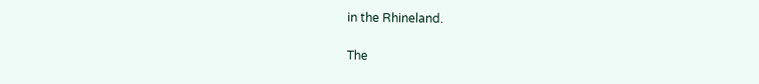in the Rhineland.

The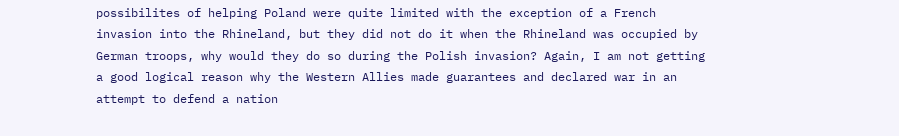possibilites of helping Poland were quite limited with the exception of a French invasion into the Rhineland, but they did not do it when the Rhineland was occupied by German troops, why would they do so during the Polish invasion? Again, I am not getting a good logical reason why the Western Allies made guarantees and declared war in an attempt to defend a nation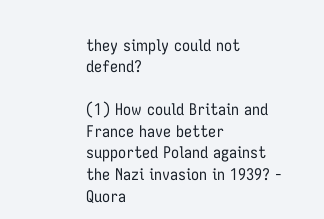they simply could not defend?

(1) How could Britain and France have better supported Poland against the Nazi invasion in 1939? - Quora